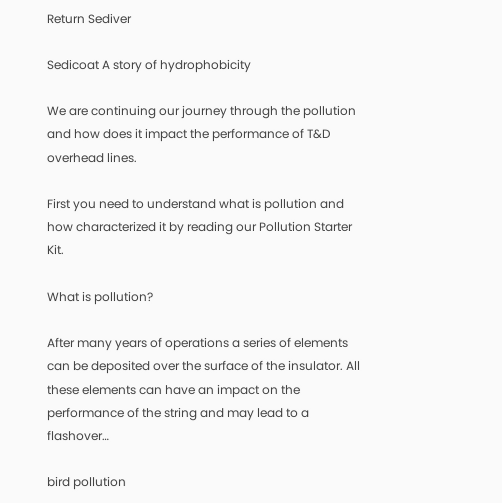Return Sediver

Sedicoat A story of hydrophobicity

We are continuing our journey through the pollution and how does it impact the performance of T&D overhead lines.

First you need to understand what is pollution and how characterized it by reading our Pollution Starter Kit.

What is pollution?

After many years of operations a series of elements can be deposited over the surface of the insulator. All these elements can have an impact on the performance of the string and may lead to a flashover…

bird pollution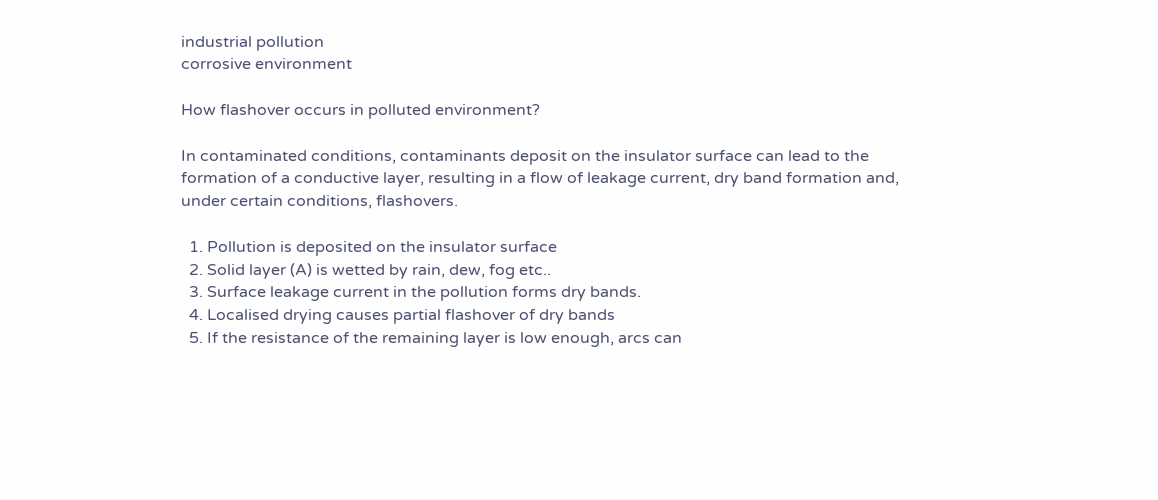industrial pollution
corrosive environment

How flashover occurs in polluted environment?

In contaminated conditions, contaminants deposit on the insulator surface can lead to the formation of a conductive layer, resulting in a flow of leakage current, dry band formation and, under certain conditions, flashovers.

  1. Pollution is deposited on the insulator surface
  2. Solid layer (A) is wetted by rain, dew, fog etc..
  3. Surface leakage current in the pollution forms dry bands.
  4. Localised drying causes partial flashover of dry bands
  5. If the resistance of the remaining layer is low enough, arcs can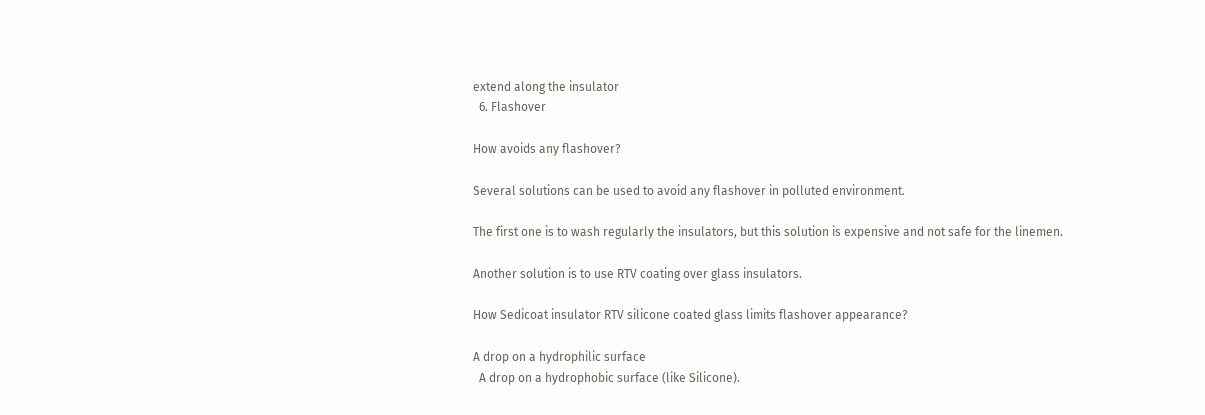extend along the insulator
  6. Flashover

How avoids any flashover?

Several solutions can be used to avoid any flashover in polluted environment.

The first one is to wash regularly the insulators, but this solution is expensive and not safe for the linemen.

Another solution is to use RTV coating over glass insulators.

How Sedicoat insulator RTV silicone coated glass limits flashover appearance?

A drop on a hydrophilic surface
  A drop on a hydrophobic surface (like Silicone).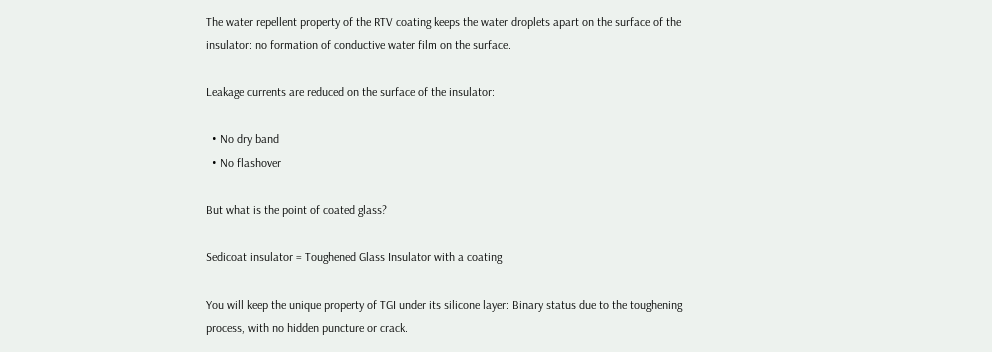The water repellent property of the RTV coating keeps the water droplets apart on the surface of the insulator: no formation of conductive water film on the surface.

Leakage currents are reduced on the surface of the insulator:

  • No dry band
  • No flashover

But what is the point of coated glass?

Sedicoat insulator = Toughened Glass Insulator with a coating

You will keep the unique property of TGI under its silicone layer: Binary status due to the toughening process, with no hidden puncture or crack.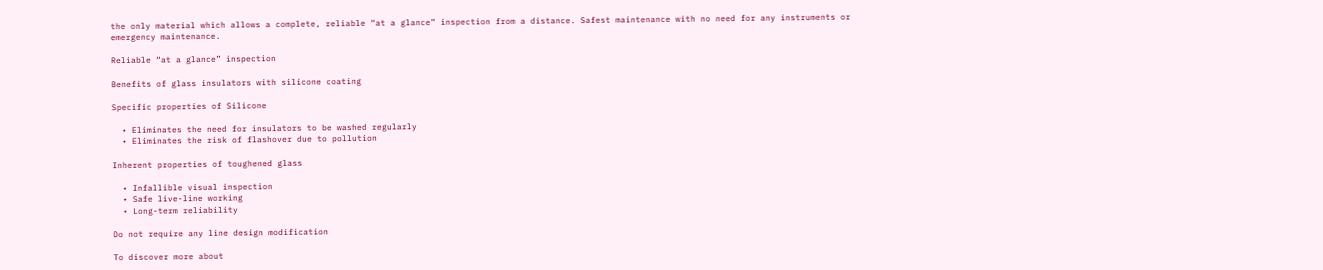the only material which allows a complete, reliable “at a glance” inspection from a distance. Safest maintenance with no need for any instruments or emergency maintenance.

Reliable “at a glance” inspection

Benefits of glass insulators with silicone coating

Specific properties of Silicone

  • Eliminates the need for insulators to be washed regularly
  • Eliminates the risk of flashover due to pollution

Inherent properties of toughened glass

  • Infallible visual inspection
  • Safe live-line working
  • Long-term reliability

Do not require any line design modification

To discover more about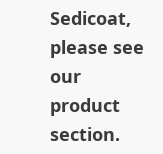Sedicoat, please see our product section.